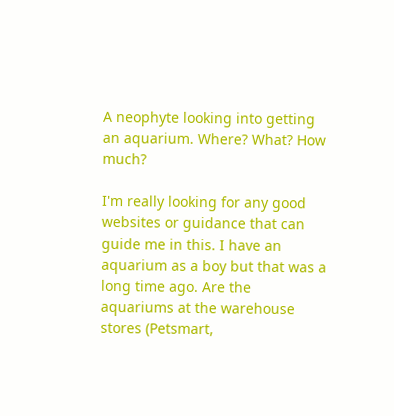A neophyte looking into getting an aquarium. Where? What? How much?

I'm really looking for any good websites or guidance that can guide me in this. I have an aquarium as a boy but that was a long time ago. Are the aquariums at the warehouse stores (Petsmart,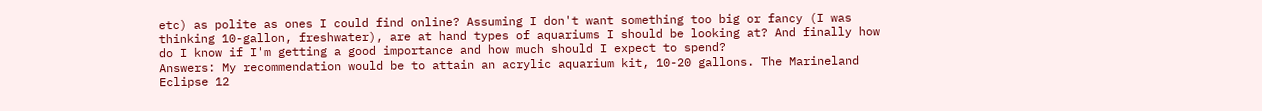etc) as polite as ones I could find online? Assuming I don't want something too big or fancy (I was thinking 10-gallon, freshwater), are at hand types of aquariums I should be looking at? And finally how do I know if I'm getting a good importance and how much should I expect to spend?
Answers: My recommendation would be to attain an acrylic aquarium kit, 10-20 gallons. The Marineland Eclipse 12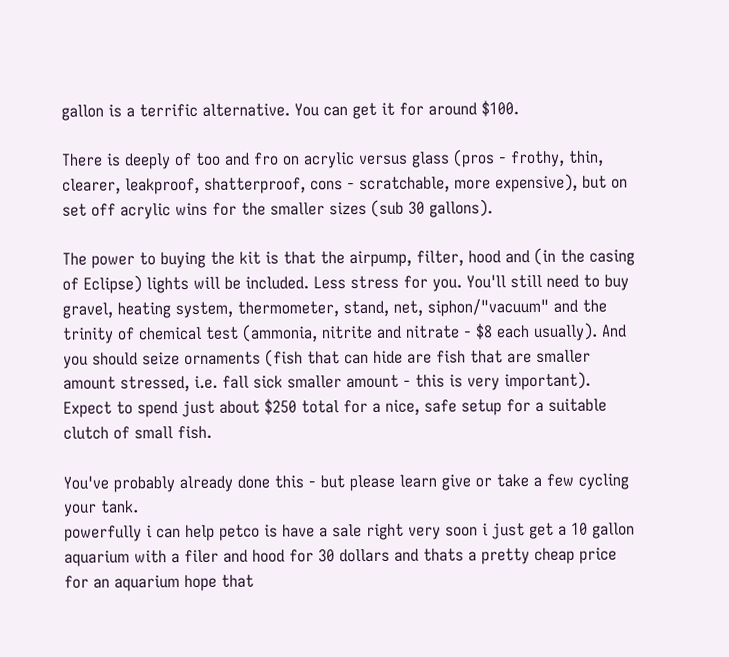gallon is a terrific alternative. You can get it for around $100.

There is deeply of too and fro on acrylic versus glass (pros - frothy, thin, clearer, leakproof, shatterproof, cons - scratchable, more expensive), but on set off acrylic wins for the smaller sizes (sub 30 gallons).

The power to buying the kit is that the airpump, filter, hood and (in the casing of Eclipse) lights will be included. Less stress for you. You'll still need to buy gravel, heating system, thermometer, stand, net, siphon/"vacuum" and the trinity of chemical test (ammonia, nitrite and nitrate - $8 each usually). And you should seize ornaments (fish that can hide are fish that are smaller amount stressed, i.e. fall sick smaller amount - this is very important). Expect to spend just about $250 total for a nice, safe setup for a suitable clutch of small fish.

You've probably already done this - but please learn give or take a few cycling your tank.
powerfully i can help petco is have a sale right very soon i just get a 10 gallon aquarium with a filer and hood for 30 dollars and thats a pretty cheap price for an aquarium hope that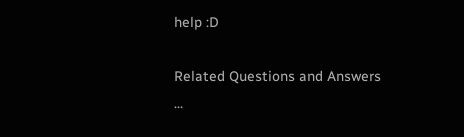help :D

Related Questions and Answers ...